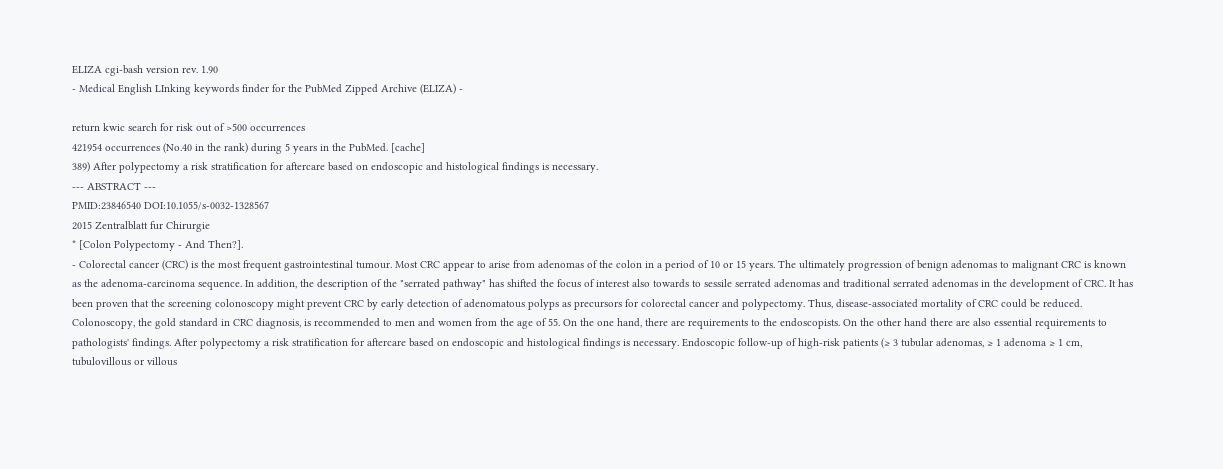ELIZA cgi-bash version rev. 1.90
- Medical English LInking keywords finder for the PubMed Zipped Archive (ELIZA) -

return kwic search for risk out of >500 occurrences
421954 occurrences (No.40 in the rank) during 5 years in the PubMed. [cache]
389) After polypectomy a risk stratification for aftercare based on endoscopic and histological findings is necessary.
--- ABSTRACT ---
PMID:23846540 DOI:10.1055/s-0032-1328567
2015 Zentralblatt fur Chirurgie
* [Colon Polypectomy - And Then?].
- Colorectal cancer (CRC) is the most frequent gastrointestinal tumour. Most CRC appear to arise from adenomas of the colon in a period of 10 or 15 years. The ultimately progression of benign adenomas to malignant CRC is known as the adenoma-carcinoma sequence. In addition, the description of the "serrated pathway" has shifted the focus of interest also towards to sessile serrated adenomas and traditional serrated adenomas in the development of CRC. It has been proven that the screening colonoscopy might prevent CRC by early detection of adenomatous polyps as precursors for colorectal cancer and polypectomy. Thus, disease-associated mortality of CRC could be reduced. Colonoscopy, the gold standard in CRC diagnosis, is recommended to men and women from the age of 55. On the one hand, there are requirements to the endoscopists. On the other hand there are also essential requirements to pathologists' findings. After polypectomy a risk stratification for aftercare based on endoscopic and histological findings is necessary. Endoscopic follow-up of high-risk patients (≥ 3 tubular adenomas, ≥ 1 adenoma ≥ 1 cm, tubulovillous or villous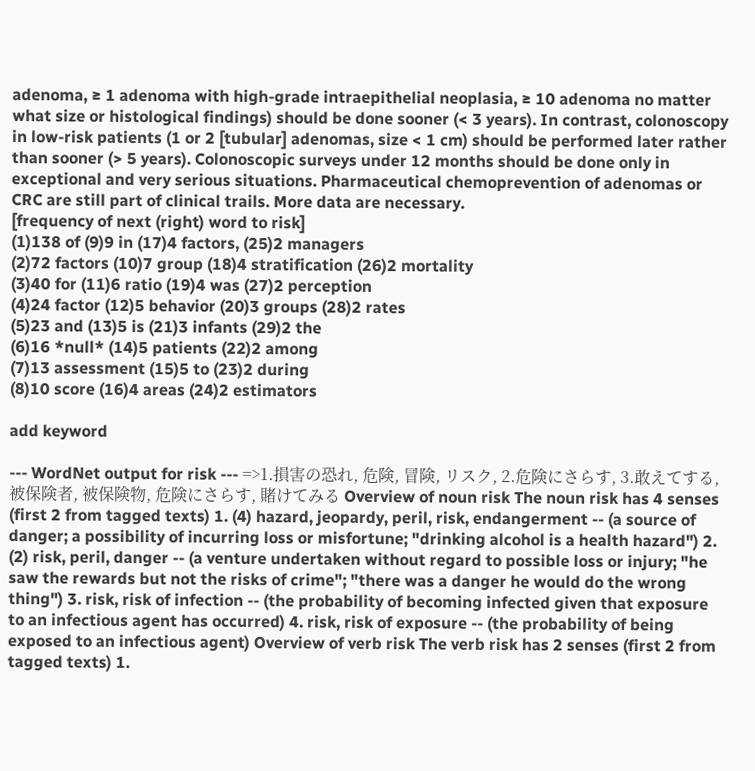adenoma, ≥ 1 adenoma with high-grade intraepithelial neoplasia, ≥ 10 adenoma no matter what size or histological findings) should be done sooner (< 3 years). In contrast, colonoscopy in low-risk patients (1 or 2 [tubular] adenomas, size < 1 cm) should be performed later rather than sooner (> 5 years). Colonoscopic surveys under 12 months should be done only in exceptional and very serious situations. Pharmaceutical chemoprevention of adenomas or CRC are still part of clinical trails. More data are necessary.
[frequency of next (right) word to risk]
(1)138 of (9)9 in (17)4 factors, (25)2 managers
(2)72 factors (10)7 group (18)4 stratification (26)2 mortality
(3)40 for (11)6 ratio (19)4 was (27)2 perception
(4)24 factor (12)5 behavior (20)3 groups (28)2 rates
(5)23 and (13)5 is (21)3 infants (29)2 the
(6)16 *null* (14)5 patients (22)2 among
(7)13 assessment (15)5 to (23)2 during
(8)10 score (16)4 areas (24)2 estimators

add keyword

--- WordNet output for risk --- =>1.損害の恐れ, 危険, 冒険, リスク, 2.危険にさらす, 3.敢えてする, 被保険者, 被保険物, 危険にさらす, 賭けてみる Overview of noun risk The noun risk has 4 senses (first 2 from tagged texts) 1. (4) hazard, jeopardy, peril, risk, endangerment -- (a source of danger; a possibility of incurring loss or misfortune; "drinking alcohol is a health hazard") 2. (2) risk, peril, danger -- (a venture undertaken without regard to possible loss or injury; "he saw the rewards but not the risks of crime"; "there was a danger he would do the wrong thing") 3. risk, risk of infection -- (the probability of becoming infected given that exposure to an infectious agent has occurred) 4. risk, risk of exposure -- (the probability of being exposed to an infectious agent) Overview of verb risk The verb risk has 2 senses (first 2 from tagged texts) 1.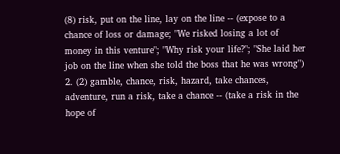(8) risk, put on the line, lay on the line -- (expose to a chance of loss or damage; "We risked losing a lot of money in this venture"; "Why risk your life?"; "She laid her job on the line when she told the boss that he was wrong") 2. (2) gamble, chance, risk, hazard, take chances, adventure, run a risk, take a chance -- (take a risk in the hope of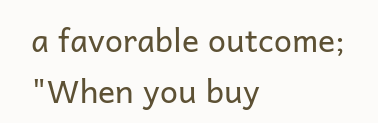a favorable outcome; "When you buy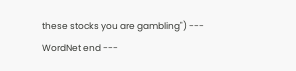these stocks you are gambling") --- WordNet end ---